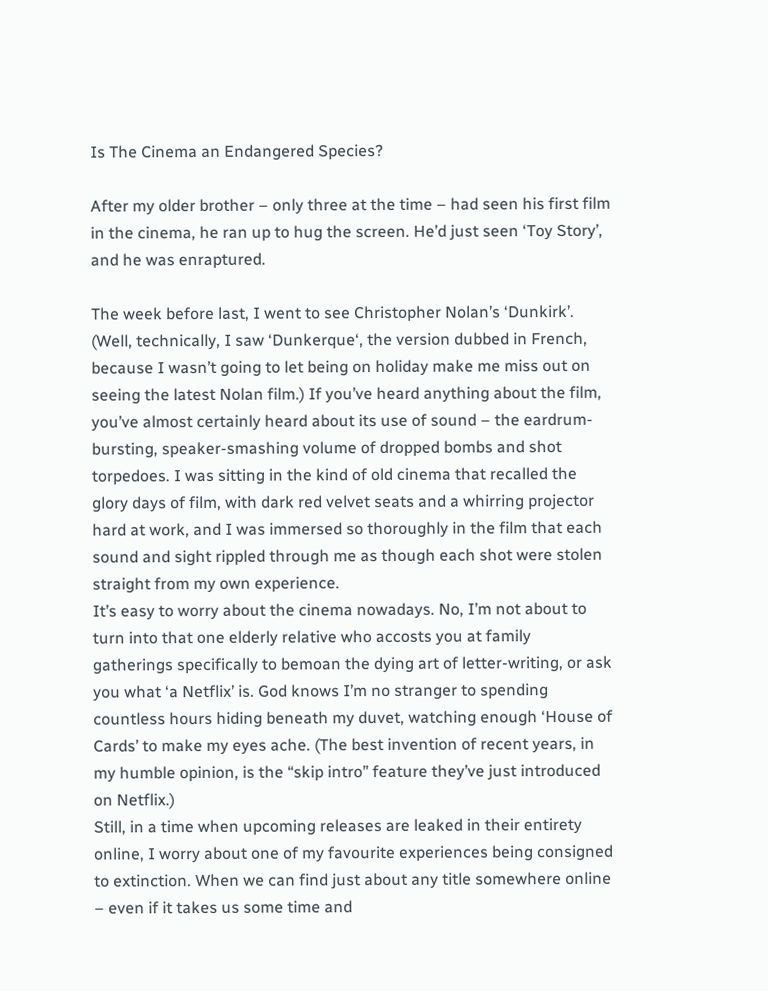Is The Cinema an Endangered Species?

After my older brother – only three at the time – had seen his first film in the cinema, he ran up to hug the screen. He’d just seen ‘Toy Story’, and he was enraptured.

The week before last, I went to see Christopher Nolan’s ‘Dunkirk’. (Well, technically, I saw ‘Dunkerque‘, the version dubbed in French, because I wasn’t going to let being on holiday make me miss out on seeing the latest Nolan film.) If you’ve heard anything about the film, you’ve almost certainly heard about its use of sound – the eardrum-bursting, speaker-smashing volume of dropped bombs and shot torpedoes. I was sitting in the kind of old cinema that recalled the glory days of film, with dark red velvet seats and a whirring projector hard at work, and I was immersed so thoroughly in the film that each sound and sight rippled through me as though each shot were stolen straight from my own experience.
It’s easy to worry about the cinema nowadays. No, I’m not about to turn into that one elderly relative who accosts you at family gatherings specifically to bemoan the dying art of letter-writing, or ask you what ‘a Netflix’ is. God knows I’m no stranger to spending countless hours hiding beneath my duvet, watching enough ‘House of Cards’ to make my eyes ache. (The best invention of recent years, in my humble opinion, is the “skip intro” feature they’ve just introduced on Netflix.)
Still, in a time when upcoming releases are leaked in their entirety online, I worry about one of my favourite experiences being consigned to extinction. When we can find just about any title somewhere online – even if it takes us some time and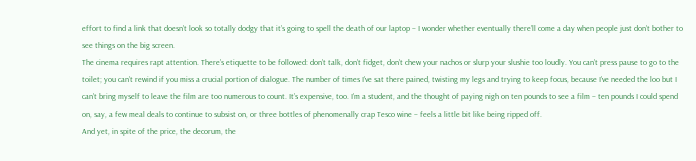effort to find a link that doesn’t look so totally dodgy that it’s going to spell the death of our laptop – I wonder whether eventually there’ll come a day when people just don’t bother to see things on the big screen.
The cinema requires rapt attention. There’s etiquette to be followed: don’t talk, don’t fidget, don’t chew your nachos or slurp your slushie too loudly. You can’t press pause to go to the toilet; you can’t rewind if you miss a crucial portion of dialogue. The number of times I’ve sat there pained, twisting my legs and trying to keep focus, because I’ve needed the loo but I can’t bring myself to leave the film are too numerous to count. It’s expensive, too. I’m a student, and the thought of paying nigh on ten pounds to see a film – ten pounds I could spend on, say, a few meal deals to continue to subsist on, or three bottles of phenomenally crap Tesco wine – feels a little bit like being ripped off.
And yet, in spite of the price, the decorum, the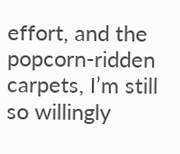effort, and the popcorn-ridden carpets, I’m still so willingly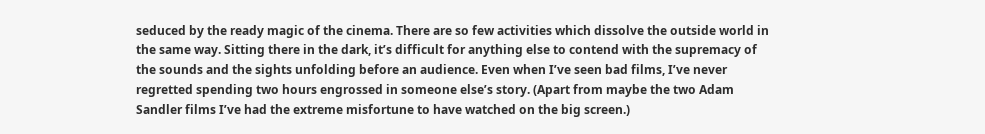seduced by the ready magic of the cinema. There are so few activities which dissolve the outside world in the same way. Sitting there in the dark, it’s difficult for anything else to contend with the supremacy of the sounds and the sights unfolding before an audience. Even when I’ve seen bad films, I’ve never regretted spending two hours engrossed in someone else’s story. (Apart from maybe the two Adam Sandler films I’ve had the extreme misfortune to have watched on the big screen.)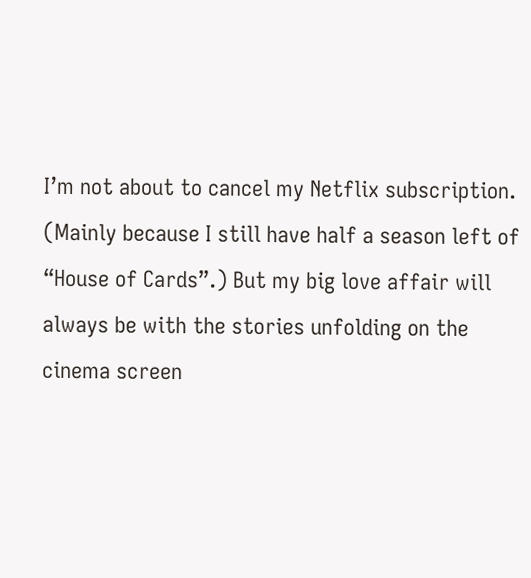I’m not about to cancel my Netflix subscription. (Mainly because I still have half a season left of “House of Cards”.) But my big love affair will always be with the stories unfolding on the cinema screen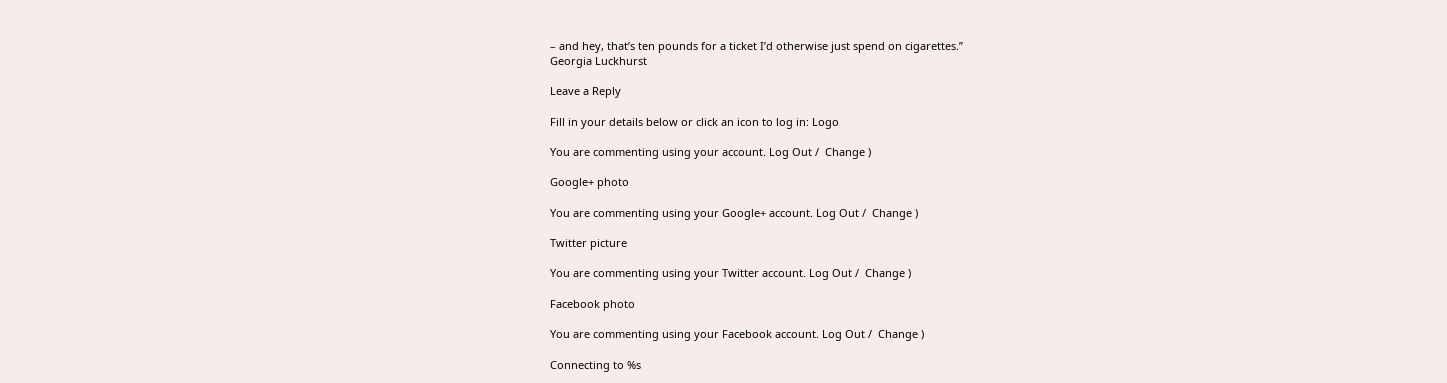– and hey, that’s ten pounds for a ticket I’d otherwise just spend on cigarettes.”
Georgia Luckhurst

Leave a Reply

Fill in your details below or click an icon to log in: Logo

You are commenting using your account. Log Out /  Change )

Google+ photo

You are commenting using your Google+ account. Log Out /  Change )

Twitter picture

You are commenting using your Twitter account. Log Out /  Change )

Facebook photo

You are commenting using your Facebook account. Log Out /  Change )

Connecting to %s